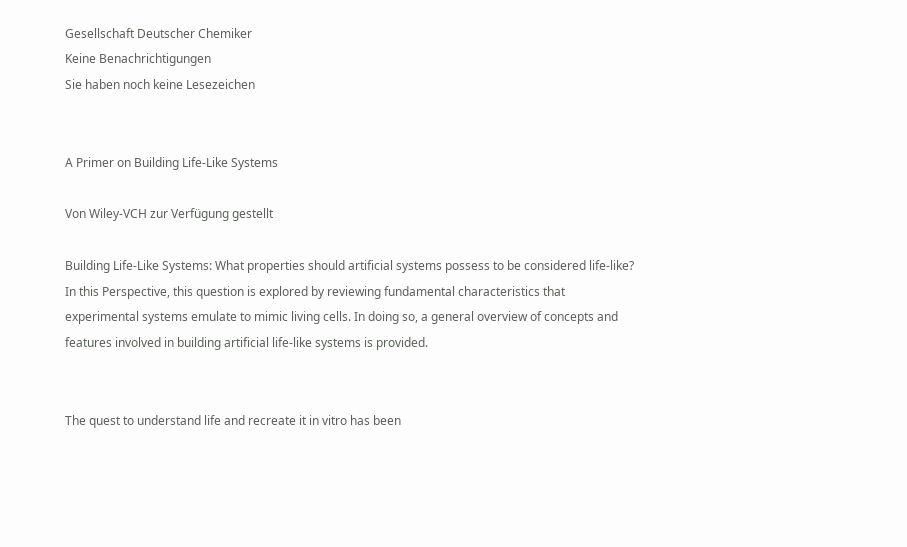Gesellschaft Deutscher Chemiker
Keine Benachrichtigungen
Sie haben noch keine Lesezeichen


A Primer on Building Life‐Like Systems

Von Wiley-VCH zur Verfügung gestellt

Building Life-Like Systems: What properties should artificial systems possess to be considered life-like? In this Perspective, this question is explored by reviewing fundamental characteristics that experimental systems emulate to mimic living cells. In doing so, a general overview of concepts and features involved in building artificial life-like systems is provided.


The quest to understand life and recreate it in vitro has been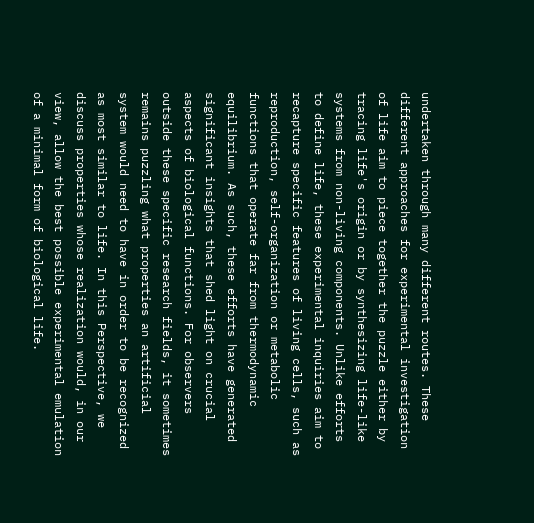undertaken through many different routes. These different approaches for experimental investigation of life aim to piece together the puzzle either by tracing life's origin or by synthesizing life-like systems from non-living components. Unlike efforts to define life, these experimental inquiries aim to recapture specific features of living cells, such as reproduction, self-organization or metabolic functions that operate far from thermodynamic equilibrium. As such, these efforts have generated significant insights that shed light on crucial aspects of biological functions. For observers outside these specific research fields, it sometimes remains puzzling what properties an artificial system would need to have in order to be recognized as most similar to life. In this Perspective, we discuss properties whose realization would, in our view, allow the best possible experimental emulation of a minimal form of biological life.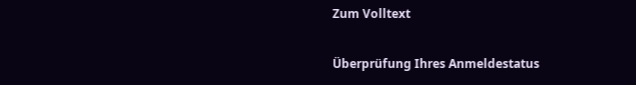Zum Volltext

Überprüfung Ihres Anmeldestatus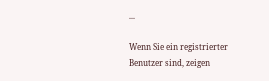...

Wenn Sie ein registrierter Benutzer sind, zeigen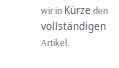wir in Kürze den vollständigen Artikel.